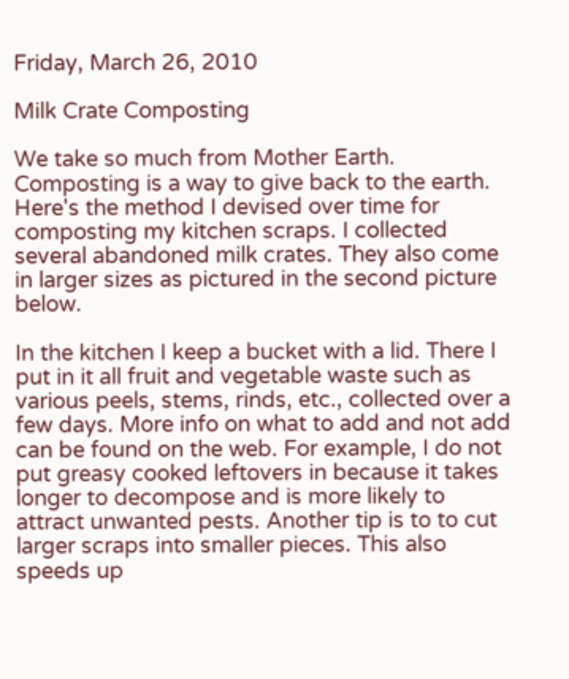Friday, March 26, 2010

Milk Crate Composting

We take so much from Mother Earth. Composting is a way to give back to the earth. Here's the method I devised over time for composting my kitchen scraps. I collected several abandoned milk crates. They also come in larger sizes as pictured in the second picture below.

In the kitchen I keep a bucket with a lid. There I put in it all fruit and vegetable waste such as various peels, stems, rinds, etc., collected over a few days. More info on what to add and not add can be found on the web. For example, I do not put greasy cooked leftovers in because it takes longer to decompose and is more likely to attract unwanted pests. Another tip is to to cut larger scraps into smaller pieces. This also speeds up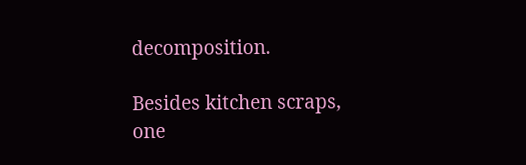decomposition.

Besides kitchen scraps, one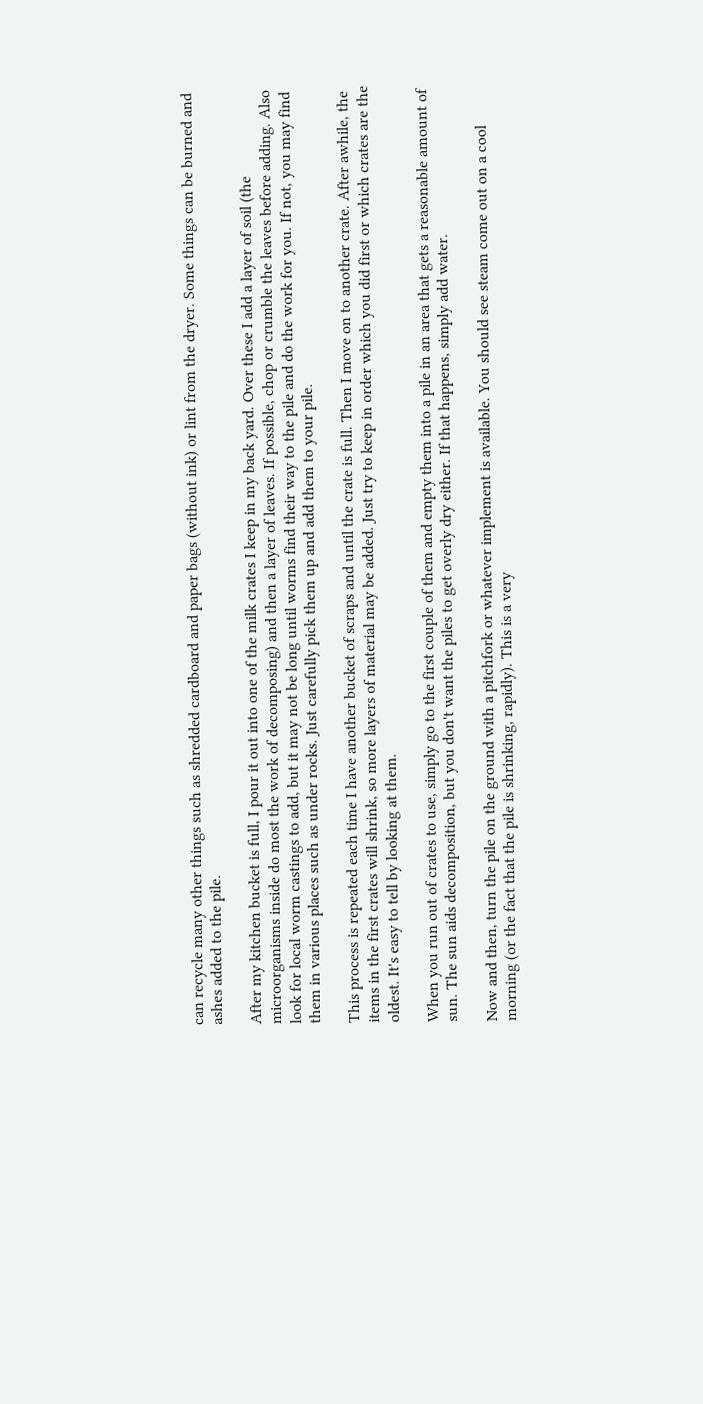can recycle many other things such as shredded cardboard and paper bags (without ink) or lint from the dryer. Some things can be burned and ashes added to the pile.

After my kitchen bucket is full, I pour it out into one of the milk crates I keep in my back yard. Over these I add a layer of soil (the microorganisms inside do most the work of decomposing) and then a layer of leaves. If possible, chop or crumble the leaves before adding. Also look for local worm castings to add, but it may not be long until worms find their way to the pile and do the work for you. If not, you may find them in various places such as under rocks. Just carefully pick them up and add them to your pile.

This process is repeated each time I have another bucket of scraps and until the crate is full. Then I move on to another crate. After awhile, the items in the first crates will shrink, so more layers of material may be added. Just try to keep in order which you did first or which crates are the oldest. It's easy to tell by looking at them.

When you run out of crates to use, simply go to the first couple of them and empty them into a pile in an area that gets a reasonable amount of sun. The sun aids decomposition, but you don't want the piles to get overly dry either. If that happens, simply add water.

Now and then, turn the pile on the ground with a pitchfork or whatever implement is available. You should see steam come out on a cool morning (or the fact that the pile is shrinking, rapidly). This is a very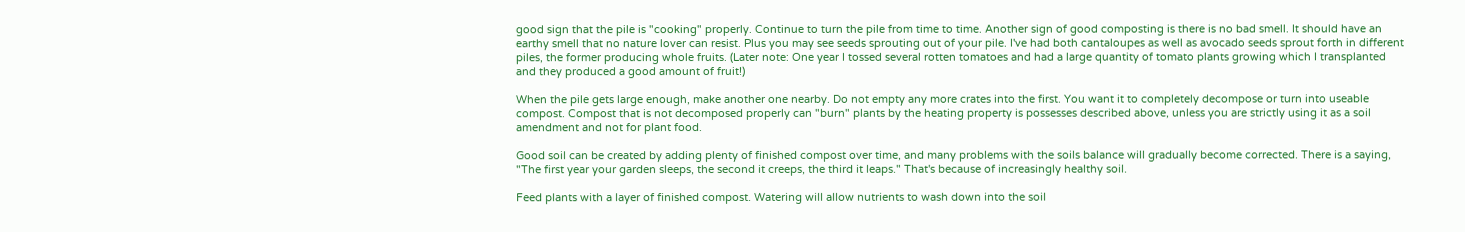good sign that the pile is "cooking" properly. Continue to turn the pile from time to time. Another sign of good composting is there is no bad smell. It should have an earthy smell that no nature lover can resist. Plus you may see seeds sprouting out of your pile. I've had both cantaloupes as well as avocado seeds sprout forth in different piles, the former producing whole fruits. (Later note: One year I tossed several rotten tomatoes and had a large quantity of tomato plants growing which I transplanted and they produced a good amount of fruit!)

When the pile gets large enough, make another one nearby. Do not empty any more crates into the first. You want it to completely decompose or turn into useable compost. Compost that is not decomposed properly can "burn" plants by the heating property is possesses described above, unless you are strictly using it as a soil amendment and not for plant food.

Good soil can be created by adding plenty of finished compost over time, and many problems with the soils balance will gradually become corrected. There is a saying, "The first year your garden sleeps, the second it creeps, the third it leaps." That's because of increasingly healthy soil.

Feed plants with a layer of finished compost. Watering will allow nutrients to wash down into the soil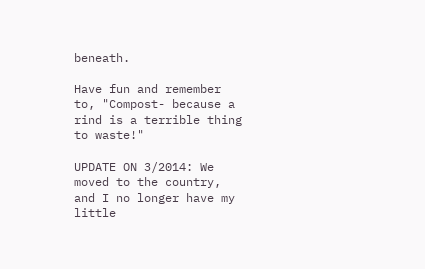beneath.

Have fun and remember to, "Compost- because a rind is a terrible thing to waste!"

UPDATE ON 3/2014: We moved to the country, and I no longer have my little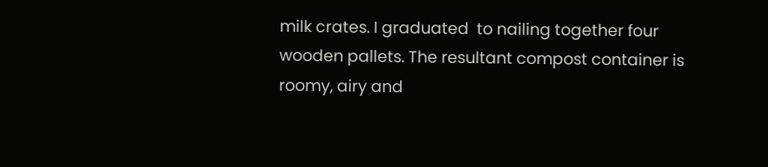milk crates. I graduated  to nailing together four wooden pallets. The resultant compost container is roomy, airy and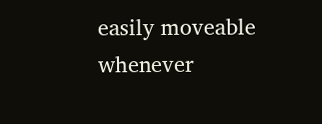easily moveable whenever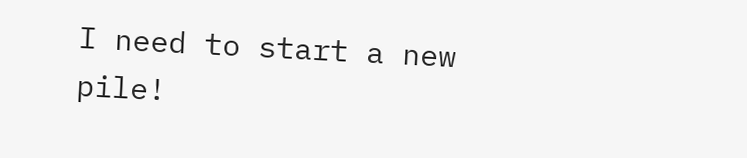I need to start a new pile!